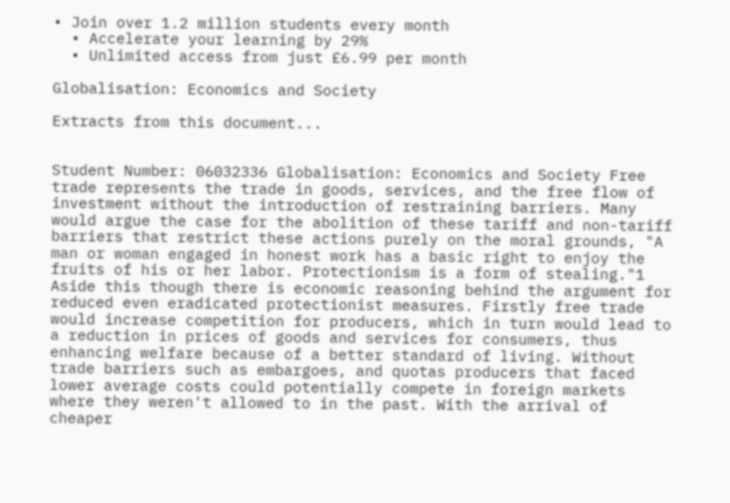• Join over 1.2 million students every month
  • Accelerate your learning by 29%
  • Unlimited access from just £6.99 per month

Globalisation: Economics and Society

Extracts from this document...


Student Number: 06032336 Globalisation: Economics and Society Free trade represents the trade in goods, services, and the free flow of investment without the introduction of restraining barriers. Many would argue the case for the abolition of these tariff and non-tariff barriers that restrict these actions purely on the moral grounds, "A man or woman engaged in honest work has a basic right to enjoy the fruits of his or her labor. Protectionism is a form of stealing."1 Aside this though there is economic reasoning behind the argument for reduced even eradicated protectionist measures. Firstly free trade would increase competition for producers, which in turn would lead to a reduction in prices of goods and services for consumers, thus enhancing welfare because of a better standard of living. Without trade barriers such as embargoes, and quotas producers that faced lower average costs could potentially compete in foreign markets where they weren't allowed to in the past. With the arrival of cheaper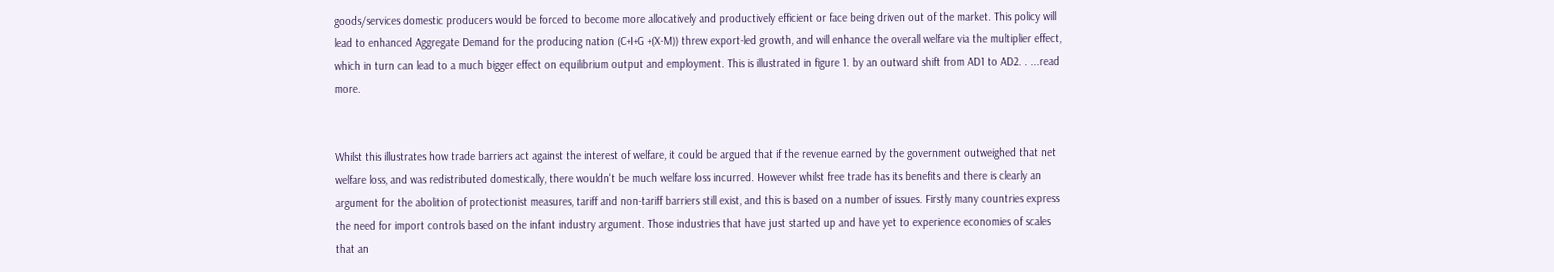goods/services domestic producers would be forced to become more allocatively and productively efficient or face being driven out of the market. This policy will lead to enhanced Aggregate Demand for the producing nation (C+I+G +(X-M)) threw export-led growth, and will enhance the overall welfare via the multiplier effect, which in turn can lead to a much bigger effect on equilibrium output and employment. This is illustrated in figure 1. by an outward shift from AD1 to AD2. . ...read more.


Whilst this illustrates how trade barriers act against the interest of welfare, it could be argued that if the revenue earned by the government outweighed that net welfare loss, and was redistributed domestically, there wouldn't be much welfare loss incurred. However whilst free trade has its benefits and there is clearly an argument for the abolition of protectionist measures, tariff and non-tariff barriers still exist, and this is based on a number of issues. Firstly many countries express the need for import controls based on the infant industry argument. Those industries that have just started up and have yet to experience economies of scales that an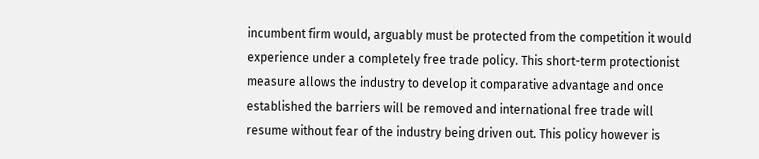incumbent firm would, arguably must be protected from the competition it would experience under a completely free trade policy. This short-term protectionist measure allows the industry to develop it comparative advantage and once established the barriers will be removed and international free trade will resume without fear of the industry being driven out. This policy however is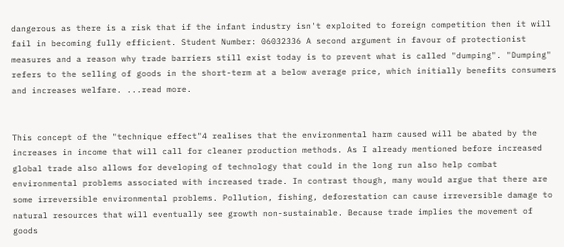dangerous as there is a risk that if the infant industry isn't exploited to foreign competition then it will fail in becoming fully efficient. Student Number: 06032336 A second argument in favour of protectionist measures and a reason why trade barriers still exist today is to prevent what is called "dumping". "Dumping" refers to the selling of goods in the short-term at a below average price, which initially benefits consumers and increases welfare. ...read more.


This concept of the "technique effect"4 realises that the environmental harm caused will be abated by the increases in income that will call for cleaner production methods. As I already mentioned before increased global trade also allows for developing of technology that could in the long run also help combat environmental problems associated with increased trade. In contrast though, many would argue that there are some irreversible environmental problems. Pollution, fishing, deforestation can cause irreversible damage to natural resources that will eventually see growth non-sustainable. Because trade implies the movement of goods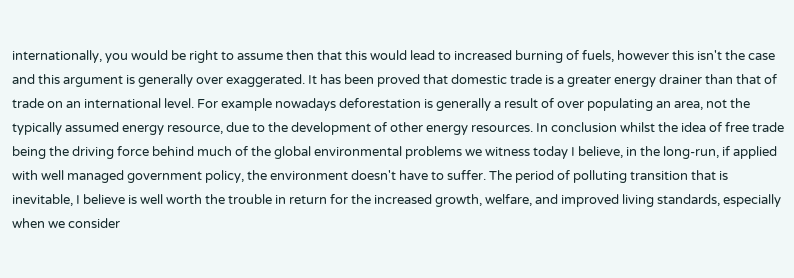internationally, you would be right to assume then that this would lead to increased burning of fuels, however this isn't the case and this argument is generally over exaggerated. It has been proved that domestic trade is a greater energy drainer than that of trade on an international level. For example nowadays deforestation is generally a result of over populating an area, not the typically assumed energy resource, due to the development of other energy resources. In conclusion whilst the idea of free trade being the driving force behind much of the global environmental problems we witness today I believe, in the long-run, if applied with well managed government policy, the environment doesn't have to suffer. The period of polluting transition that is inevitable, I believe is well worth the trouble in return for the increased growth, welfare, and improved living standards, especially when we consider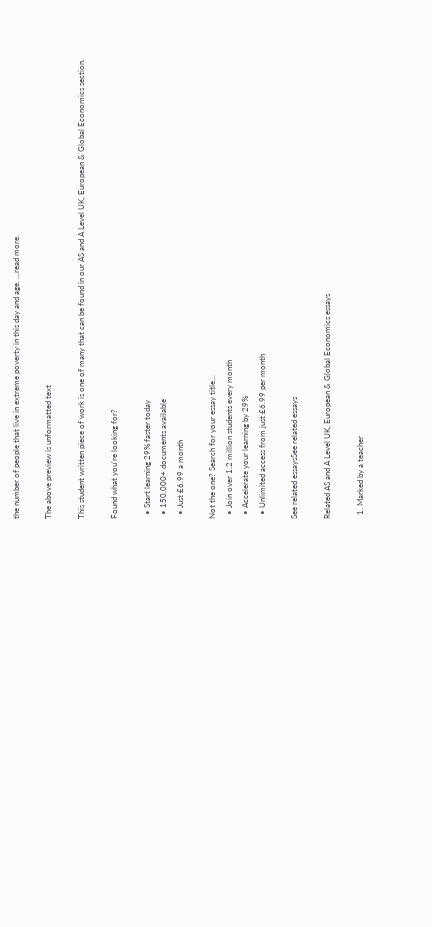the number of people that live in extreme poverty in this day and age. ...read more.

The above preview is unformatted text

This student written piece of work is one of many that can be found in our AS and A Level UK, European & Global Economics section.

Found what you're looking for?

  • Start learning 29% faster today
  • 150,000+ documents available
  • Just £6.99 a month

Not the one? Search for your essay title...
  • Join over 1.2 million students every month
  • Accelerate your learning by 29%
  • Unlimited access from just £6.99 per month

See related essaysSee related essays

Related AS and A Level UK, European & Global Economics essays

  1. Marked by a teacher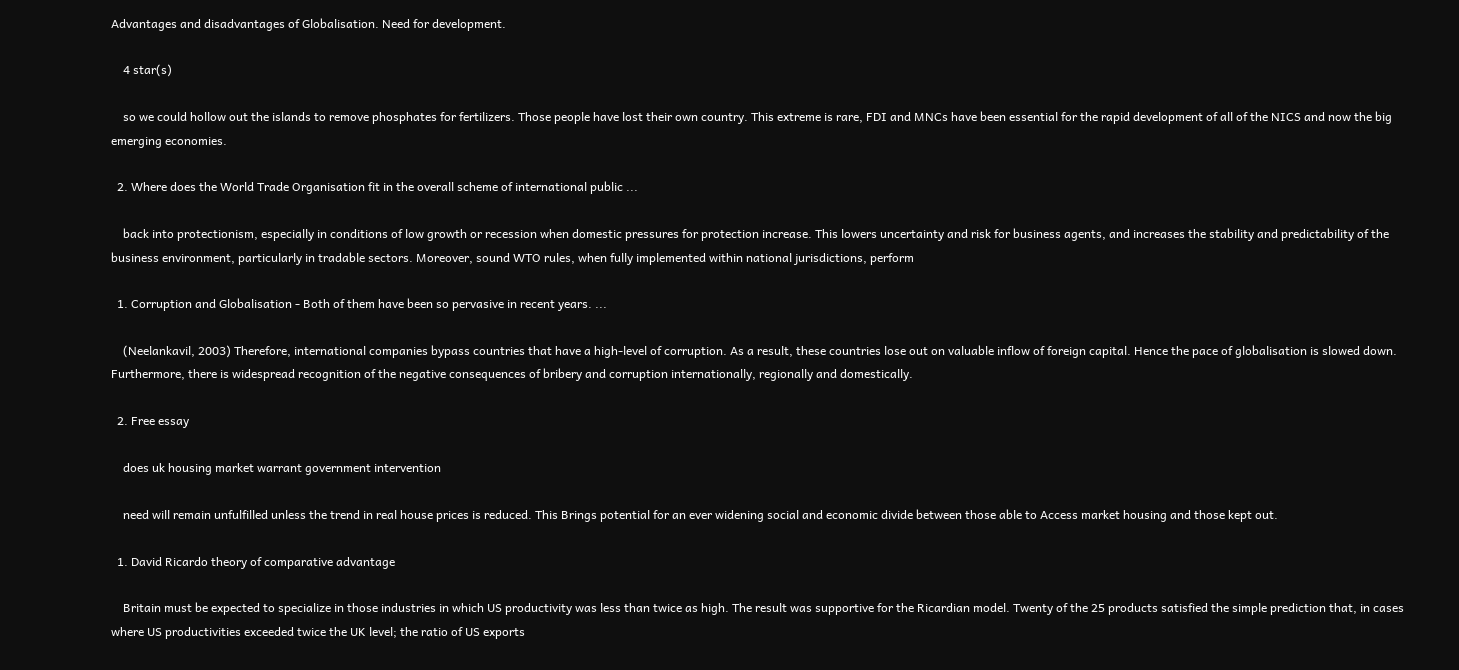Advantages and disadvantages of Globalisation. Need for development.

    4 star(s)

    so we could hollow out the islands to remove phosphates for fertilizers. Those people have lost their own country. This extreme is rare, FDI and MNCs have been essential for the rapid development of all of the NICS and now the big emerging economies.

  2. Where does the World Trade Organisation fit in the overall scheme of international public ...

    back into protectionism, especially in conditions of low growth or recession when domestic pressures for protection increase. This lowers uncertainty and risk for business agents, and increases the stability and predictability of the business environment, particularly in tradable sectors. Moreover, sound WTO rules, when fully implemented within national jurisdictions, perform

  1. Corruption and Globalisation - Both of them have been so pervasive in recent years. ...

    (Neelankavil, 2003) Therefore, international companies bypass countries that have a high-level of corruption. As a result, these countries lose out on valuable inflow of foreign capital. Hence the pace of globalisation is slowed down. Furthermore, there is widespread recognition of the negative consequences of bribery and corruption internationally, regionally and domestically.

  2. Free essay

    does uk housing market warrant government intervention

    need will remain unfulfilled unless the trend in real house prices is reduced. This Brings potential for an ever widening social and economic divide between those able to Access market housing and those kept out.

  1. David Ricardo theory of comparative advantage

    Britain must be expected to specialize in those industries in which US productivity was less than twice as high. The result was supportive for the Ricardian model. Twenty of the 25 products satisfied the simple prediction that, in cases where US productivities exceeded twice the UK level; the ratio of US exports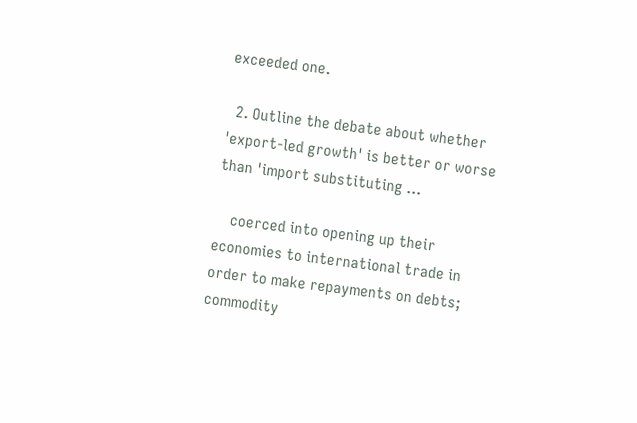exceeded one.

  2. Outline the debate about whether 'export-led growth' is better or worse than 'import substituting ...

    coerced into opening up their economies to international trade in order to make repayments on debts; commodity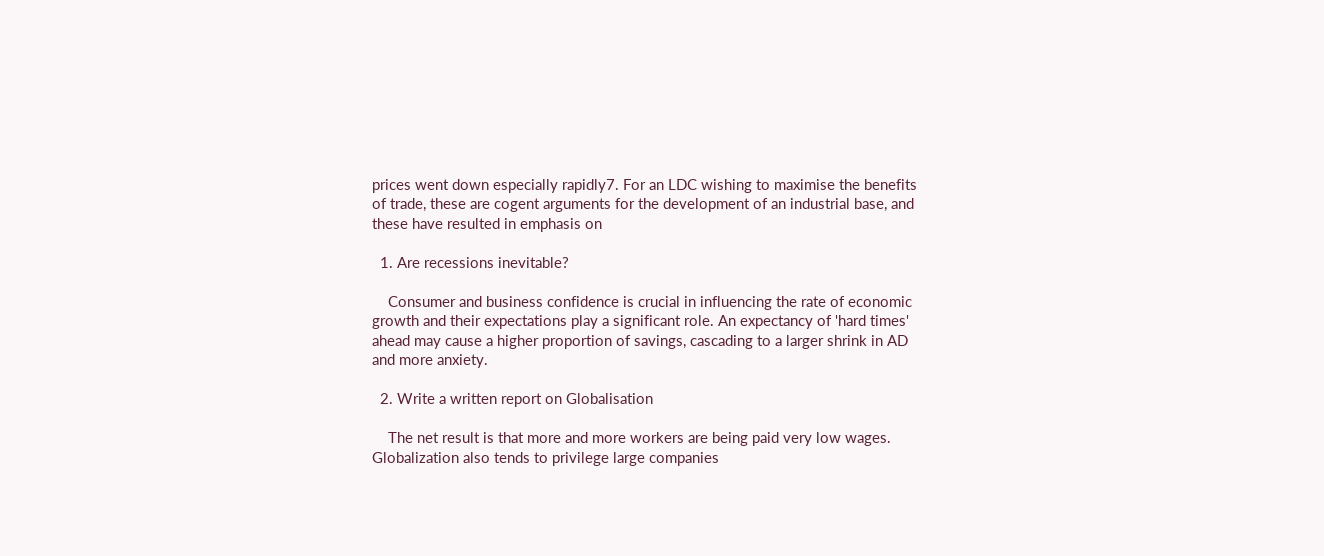prices went down especially rapidly7. For an LDC wishing to maximise the benefits of trade, these are cogent arguments for the development of an industrial base, and these have resulted in emphasis on

  1. Are recessions inevitable?

    Consumer and business confidence is crucial in influencing the rate of economic growth and their expectations play a significant role. An expectancy of 'hard times' ahead may cause a higher proportion of savings, cascading to a larger shrink in AD and more anxiety.

  2. Write a written report on Globalisation

    The net result is that more and more workers are being paid very low wages. Globalization also tends to privilege large companies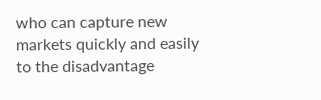who can capture new markets quickly and easily to the disadvantage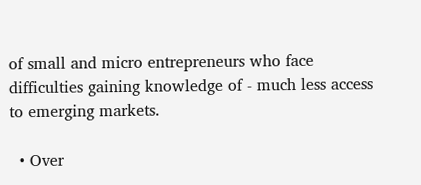of small and micro entrepreneurs who face difficulties gaining knowledge of - much less access to emerging markets.

  • Over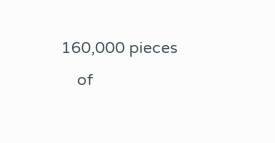160,000 pieces
    of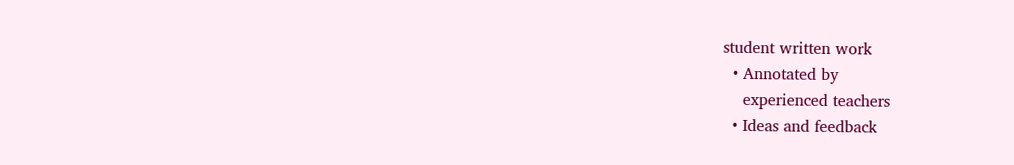student written work
  • Annotated by
    experienced teachers
  • Ideas and feedback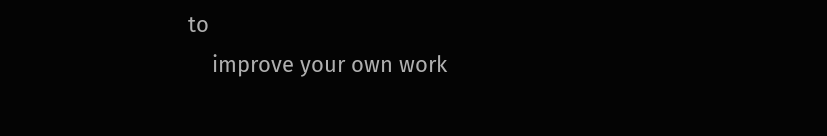to
    improve your own work